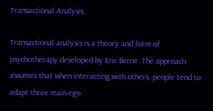Transactional Analysis

Transactional analysis is a theory and form of psychotherapy developed by Eric Berne. The approach assumes that when interacting with others, people tend to adapt three main ego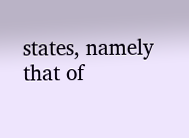states, namely that of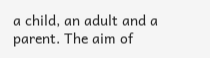a child, an adult and a parent. The aim of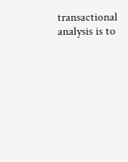transactional analysis is to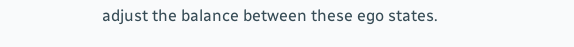adjust the balance between these ego states.